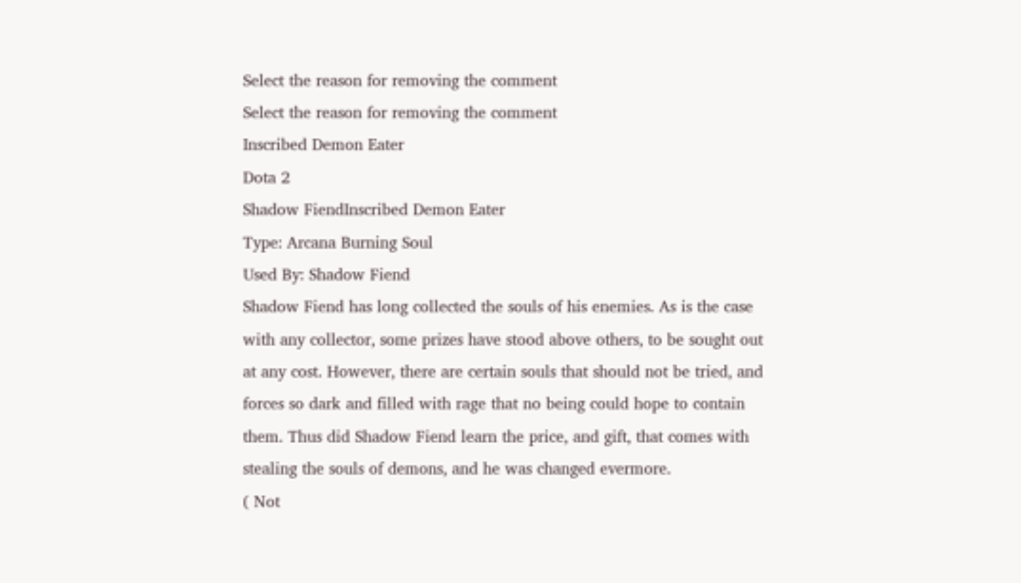Select the reason for removing the comment
Select the reason for removing the comment
Inscribed Demon Eater
Dota 2
Shadow FiendInscribed Demon Eater
Type: Arcana Burning Soul
Used By: Shadow Fiend
Shadow Fiend has long collected the souls of his enemies. As is the case with any collector, some prizes have stood above others, to be sought out at any cost. However, there are certain souls that should not be tried, and forces so dark and filled with rage that no being could hope to contain them. Thus did Shadow Fiend learn the price, and gift, that comes with stealing the souls of demons, and he was changed evermore.
( Not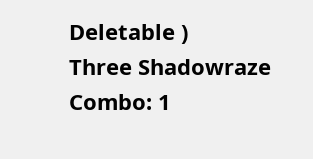Deletable )
Three Shadowraze Combo: 1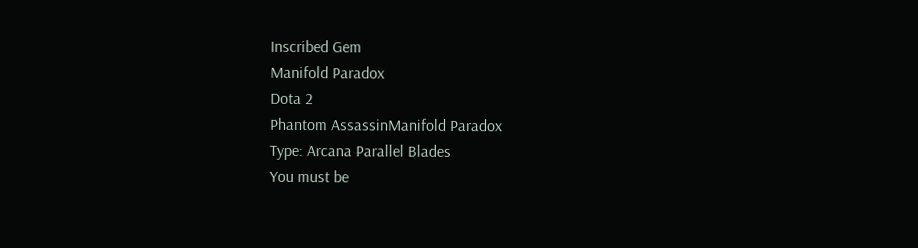Inscribed Gem
Manifold Paradox
Dota 2
Phantom AssassinManifold Paradox
Type: Arcana Parallel Blades
You must be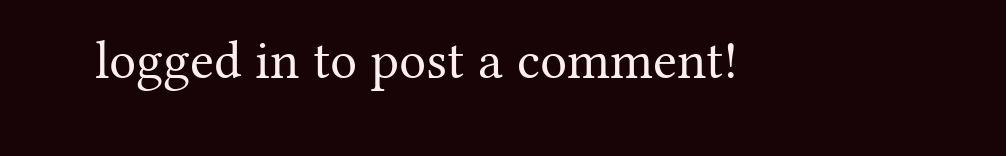logged in to post a comment!